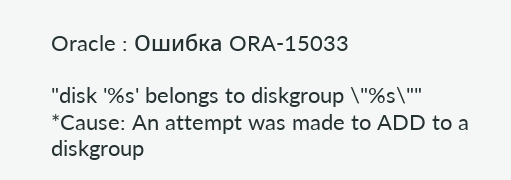Oracle : Ошибка ORA-15033

"disk '%s' belongs to diskgroup \"%s\""
*Cause: An attempt was made to ADD to a diskgroup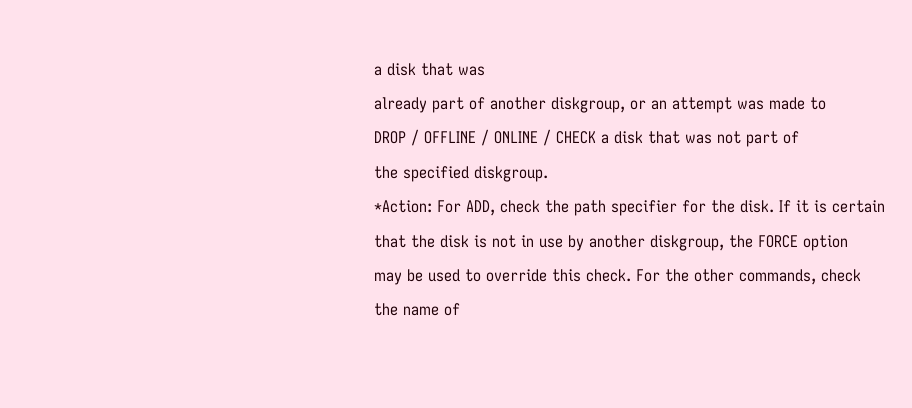a disk that was
already part of another diskgroup, or an attempt was made to
DROP / OFFLINE / ONLINE / CHECK a disk that was not part of
the specified diskgroup.
*Action: For ADD, check the path specifier for the disk. If it is certain
that the disk is not in use by another diskgroup, the FORCE option
may be used to override this check. For the other commands, check
the name of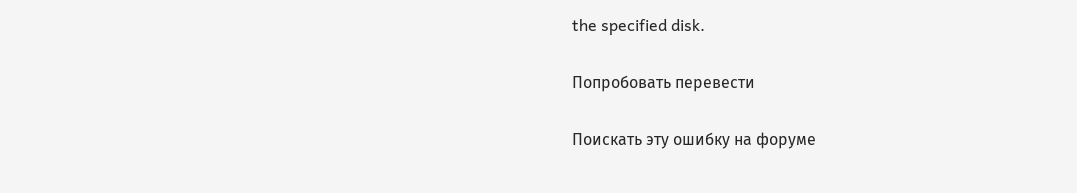the specified disk.

Попробовать перевести

Поискать эту ошибку на форуме